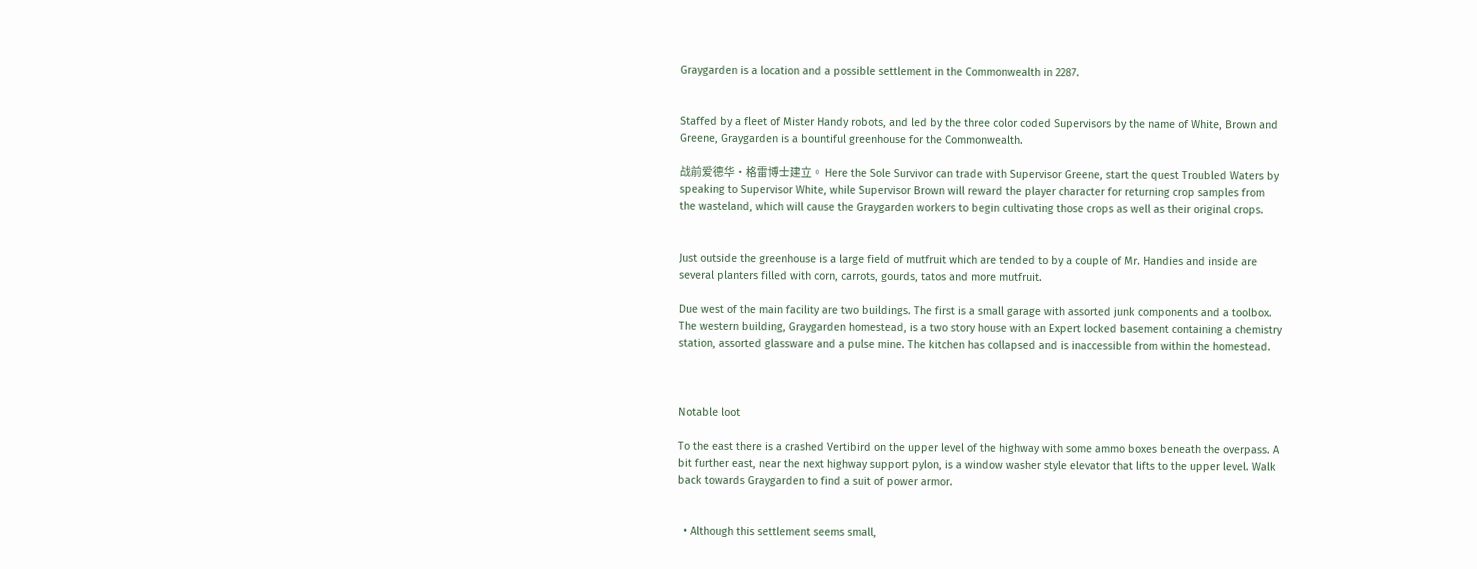Graygarden is a location and a possible settlement in the Commonwealth in 2287.


Staffed by a fleet of Mister Handy robots, and led by the three color coded Supervisors by the name of White, Brown and Greene, Graygarden is a bountiful greenhouse for the Commonwealth.

战前爱德华·格雷博士建立。 Here the Sole Survivor can trade with Supervisor Greene, start the quest Troubled Waters by speaking to Supervisor White, while Supervisor Brown will reward the player character for returning crop samples from the wasteland, which will cause the Graygarden workers to begin cultivating those crops as well as their original crops.


Just outside the greenhouse is a large field of mutfruit which are tended to by a couple of Mr. Handies and inside are several planters filled with corn, carrots, gourds, tatos and more mutfruit.

Due west of the main facility are two buildings. The first is a small garage with assorted junk components and a toolbox. The western building, Graygarden homestead, is a two story house with an Expert locked basement containing a chemistry station, assorted glassware and a pulse mine. The kitchen has collapsed and is inaccessible from within the homestead.



Notable loot

To the east there is a crashed Vertibird on the upper level of the highway with some ammo boxes beneath the overpass. A bit further east, near the next highway support pylon, is a window washer style elevator that lifts to the upper level. Walk back towards Graygarden to find a suit of power armor.


  • Although this settlement seems small,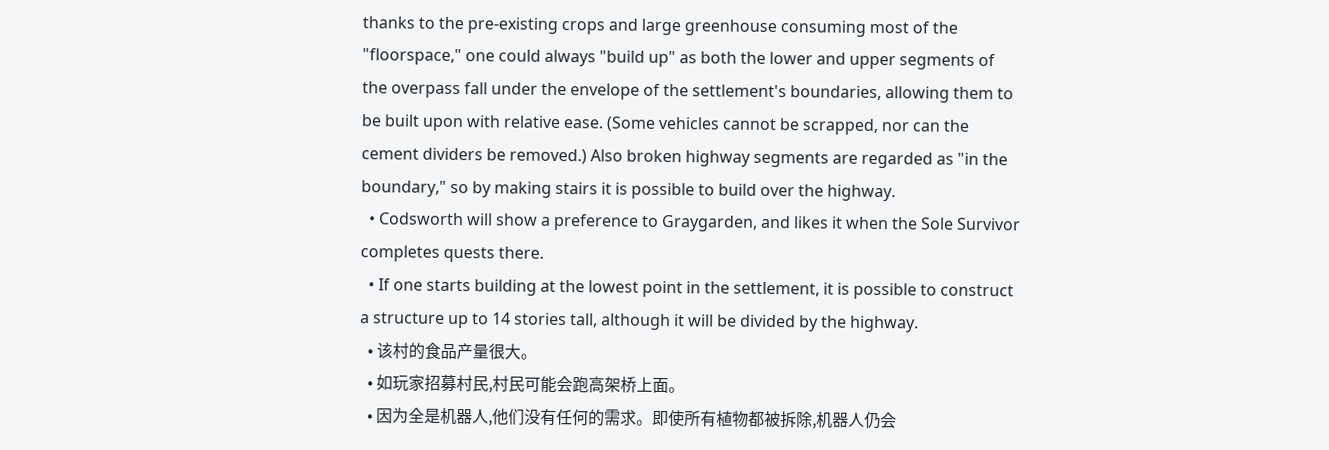thanks to the pre-existing crops and large greenhouse consuming most of the "floorspace," one could always "build up" as both the lower and upper segments of the overpass fall under the envelope of the settlement's boundaries, allowing them to be built upon with relative ease. (Some vehicles cannot be scrapped, nor can the cement dividers be removed.) Also broken highway segments are regarded as "in the boundary," so by making stairs it is possible to build over the highway.
  • Codsworth will show a preference to Graygarden, and likes it when the Sole Survivor completes quests there.
  • If one starts building at the lowest point in the settlement, it is possible to construct a structure up to 14 stories tall, although it will be divided by the highway.
  • 该村的食品产量很大。
  • 如玩家招募村民,村民可能会跑高架桥上面。
  • 因为全是机器人,他们没有任何的需求。即使所有植物都被拆除,机器人仍会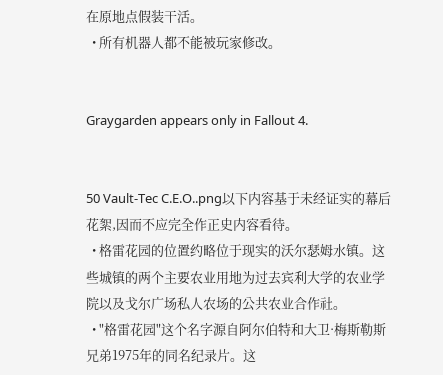在原地点假装干活。
  • 所有机器人都不能被玩家修改。


Graygarden appears only in Fallout 4.


50 Vault-Tec C.E.O..png以下内容基于未经证实的幕后花絮,因而不应完全作正史内容看待。
  • 格雷花园的位置约略位于现实的沃尔瑟姆水镇。这些城镇的两个主要农业用地为过去宾利大学的农业学院以及戈尔广场私人农场的公共农业合作社。
  • "格雷花园"这个名字源自阿尔伯特和大卫·梅斯勒斯兄弟1975年的同名纪录片。这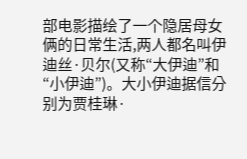部电影描绘了一个隐居母女俩的日常生活,两人都名叫伊迪丝·贝尔(又称“大伊迪”和“小伊迪”)。大小伊迪据信分别为贾桂琳·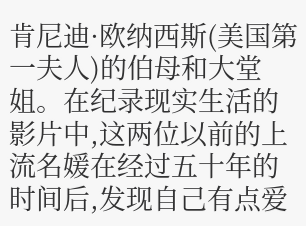肯尼迪·欧纳西斯(美国第一夫人)的伯母和大堂姐。在纪录现实生活的影片中,这两位以前的上流名媛在经过五十年的时间后,发现自己有点爱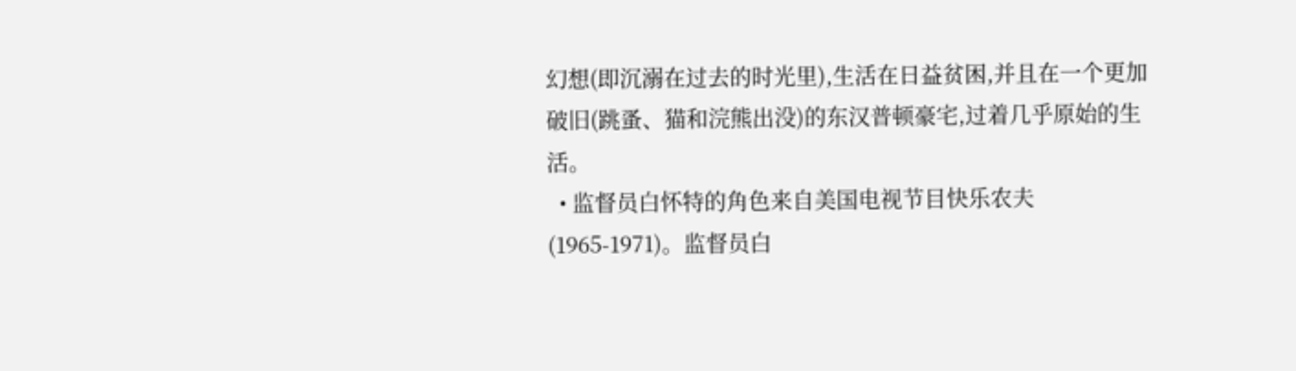幻想(即沉溺在过去的时光里),生活在日益贫困,并且在一个更加破旧(跳蚤、猫和浣熊出没)的东汉普顿豪宅,过着几乎原始的生活。
  • 监督员白怀特的角色来自美国电视节目快乐农夫(1965-1971)。监督员白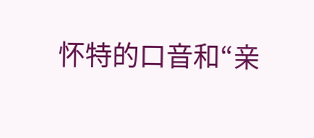怀特的口音和“亲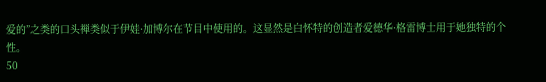爱的”之类的口头禅类似于伊娃·加博尔在节目中使用的。这显然是白怀特的创造者爱德华·格雷博士用于她独特的个性。
50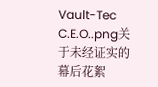Vault-Tec C.E.O..png关于未经证实的幕后花絮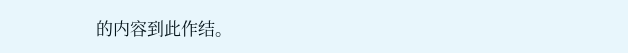的内容到此作结。